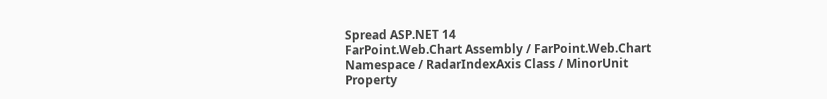Spread ASP.NET 14
FarPoint.Web.Chart Assembly / FarPoint.Web.Chart Namespace / RadarIndexAxis Class / MinorUnit Property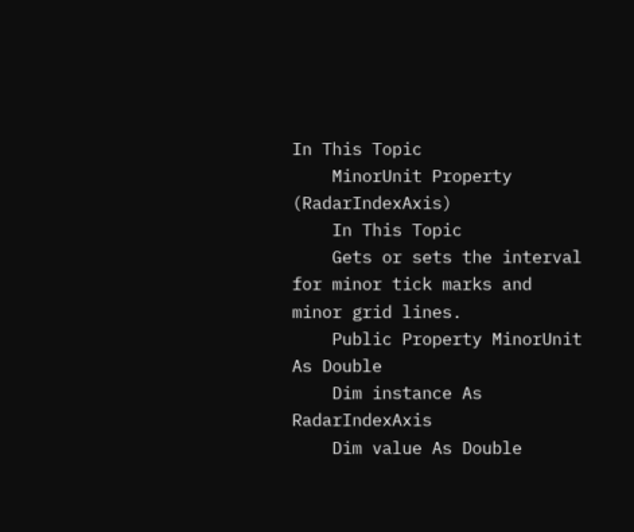In This Topic
    MinorUnit Property (RadarIndexAxis)
    In This Topic
    Gets or sets the interval for minor tick marks and minor grid lines.
    Public Property MinorUnit As Double
    Dim instance As RadarIndexAxis
    Dim value As Double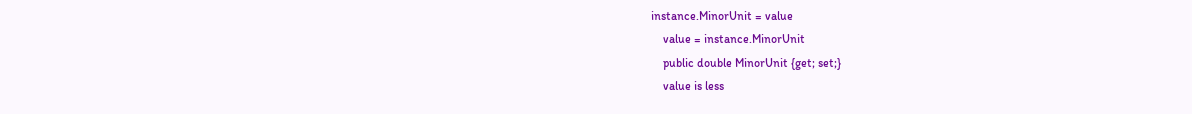instance.MinorUnit = value
    value = instance.MinorUnit
    public double MinorUnit {get; set;}
    value is less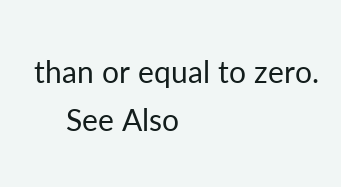than or equal to zero.
    See Also